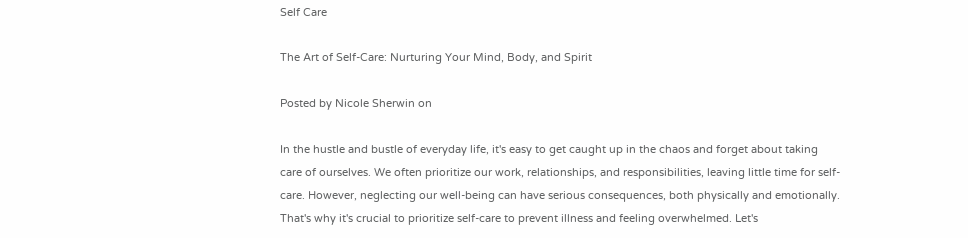Self Care

The Art of Self-Care: Nurturing Your Mind, Body, and Spirit

Posted by Nicole Sherwin on

In the hustle and bustle of everyday life, it's easy to get caught up in the chaos and forget about taking care of ourselves. We often prioritize our work, relationships, and responsibilities, leaving little time for self-care. However, neglecting our well-being can have serious consequences, both physically and emotionally. That's why it's crucial to prioritize self-care to prevent illness and feeling overwhelmed. Let's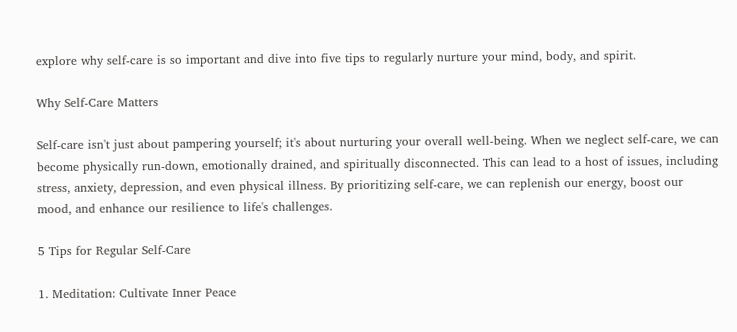explore why self-care is so important and dive into five tips to regularly nurture your mind, body, and spirit.

Why Self-Care Matters

Self-care isn't just about pampering yourself; it's about nurturing your overall well-being. When we neglect self-care, we can become physically run-down, emotionally drained, and spiritually disconnected. This can lead to a host of issues, including stress, anxiety, depression, and even physical illness. By prioritizing self-care, we can replenish our energy, boost our mood, and enhance our resilience to life's challenges.

5 Tips for Regular Self-Care

1. Meditation: Cultivate Inner Peace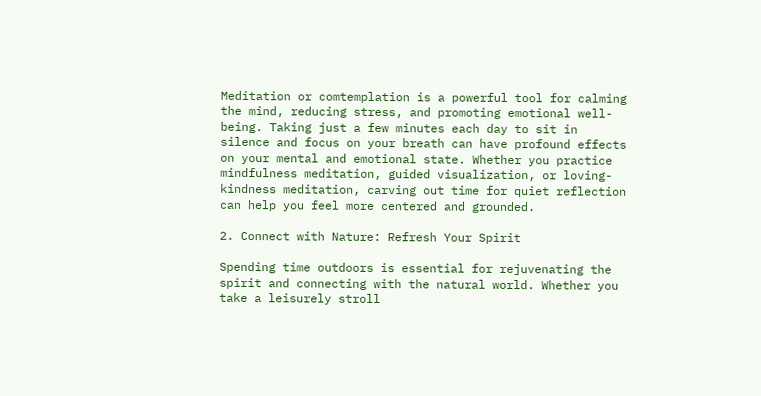Meditation or comtemplation is a powerful tool for calming the mind, reducing stress, and promoting emotional well-being. Taking just a few minutes each day to sit in silence and focus on your breath can have profound effects on your mental and emotional state. Whether you practice mindfulness meditation, guided visualization, or loving-kindness meditation, carving out time for quiet reflection can help you feel more centered and grounded.

2. Connect with Nature: Refresh Your Spirit

Spending time outdoors is essential for rejuvenating the spirit and connecting with the natural world. Whether you take a leisurely stroll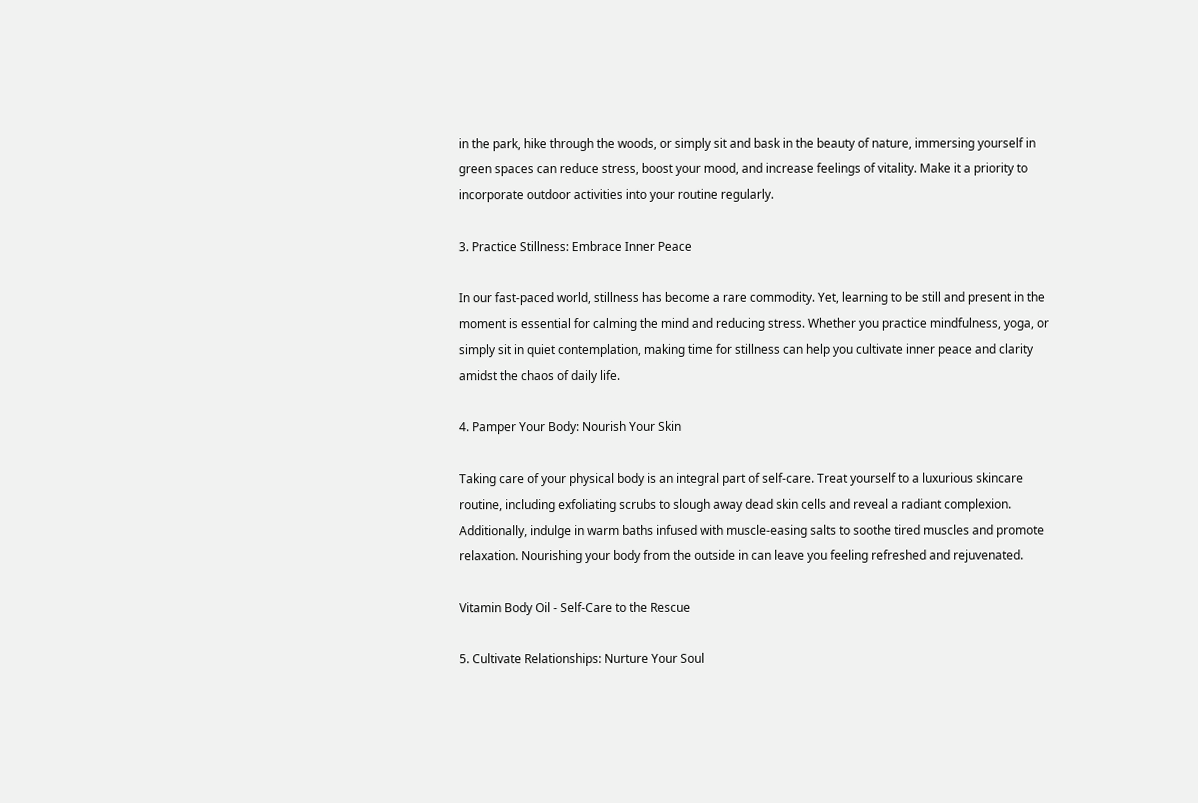in the park, hike through the woods, or simply sit and bask in the beauty of nature, immersing yourself in green spaces can reduce stress, boost your mood, and increase feelings of vitality. Make it a priority to incorporate outdoor activities into your routine regularly.

3. Practice Stillness: Embrace Inner Peace

In our fast-paced world, stillness has become a rare commodity. Yet, learning to be still and present in the moment is essential for calming the mind and reducing stress. Whether you practice mindfulness, yoga, or simply sit in quiet contemplation, making time for stillness can help you cultivate inner peace and clarity amidst the chaos of daily life.

4. Pamper Your Body: Nourish Your Skin

Taking care of your physical body is an integral part of self-care. Treat yourself to a luxurious skincare routine, including exfoliating scrubs to slough away dead skin cells and reveal a radiant complexion. Additionally, indulge in warm baths infused with muscle-easing salts to soothe tired muscles and promote relaxation. Nourishing your body from the outside in can leave you feeling refreshed and rejuvenated.

Vitamin Body Oil - Self-Care to the Rescue

5. Cultivate Relationships: Nurture Your Soul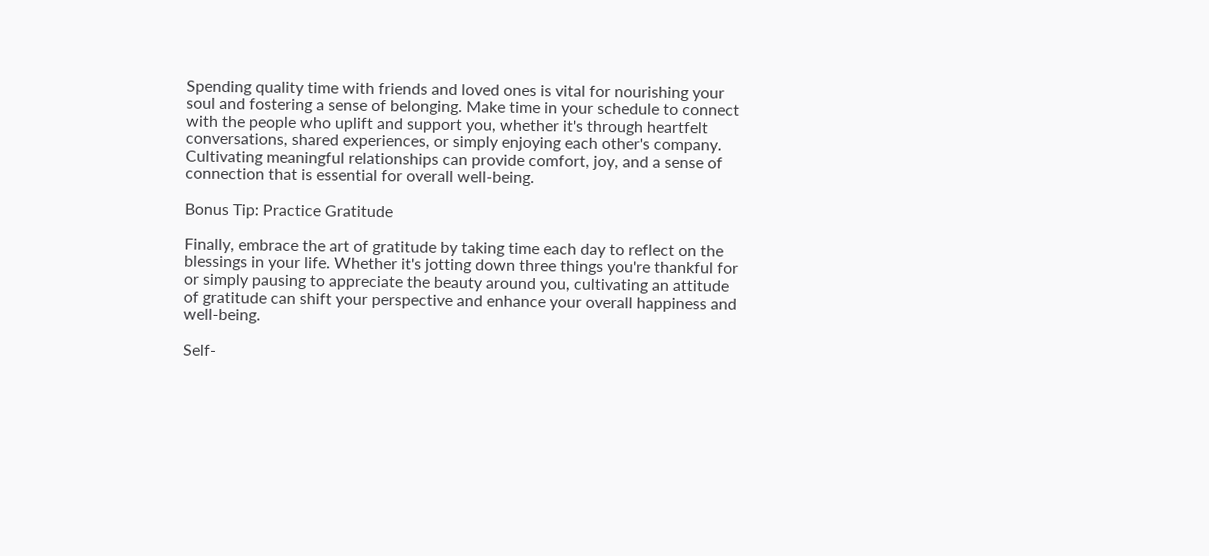Spending quality time with friends and loved ones is vital for nourishing your soul and fostering a sense of belonging. Make time in your schedule to connect with the people who uplift and support you, whether it's through heartfelt conversations, shared experiences, or simply enjoying each other's company. Cultivating meaningful relationships can provide comfort, joy, and a sense of connection that is essential for overall well-being.

Bonus Tip: Practice Gratitude

Finally, embrace the art of gratitude by taking time each day to reflect on the blessings in your life. Whether it's jotting down three things you're thankful for or simply pausing to appreciate the beauty around you, cultivating an attitude of gratitude can shift your perspective and enhance your overall happiness and well-being.

Self-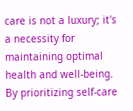care is not a luxury; it's a necessity for maintaining optimal health and well-being. By prioritizing self-care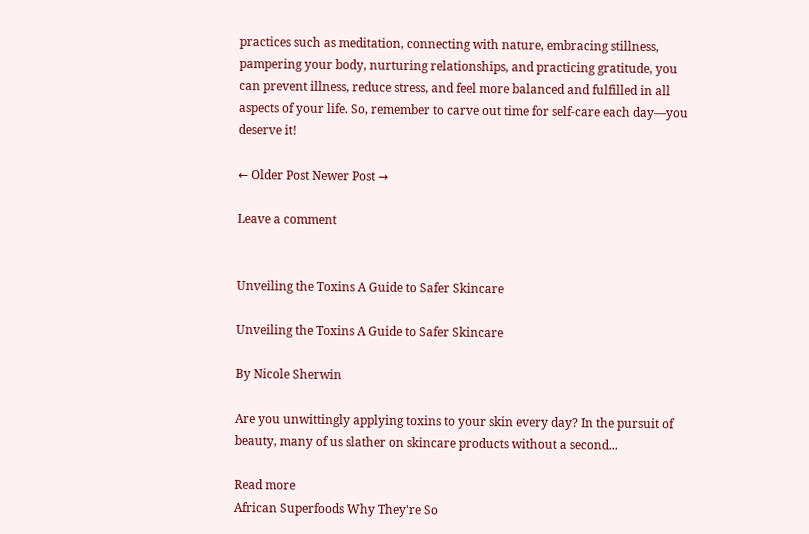practices such as meditation, connecting with nature, embracing stillness, pampering your body, nurturing relationships, and practicing gratitude, you can prevent illness, reduce stress, and feel more balanced and fulfilled in all aspects of your life. So, remember to carve out time for self-care each day—you deserve it!

← Older Post Newer Post →

Leave a comment


Unveiling the Toxins A Guide to Safer Skincare

Unveiling the Toxins A Guide to Safer Skincare

By Nicole Sherwin

Are you unwittingly applying toxins to your skin every day? In the pursuit of beauty, many of us slather on skincare products without a second...

Read more
African Superfoods Why They're So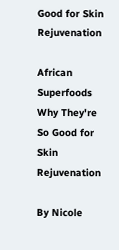Good for Skin Rejuvenation

African Superfoods Why They're So Good for Skin Rejuvenation

By Nicole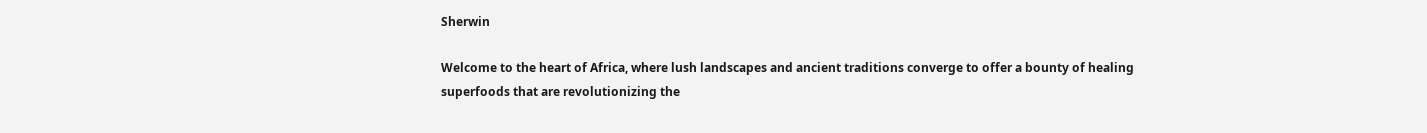Sherwin

Welcome to the heart of Africa, where lush landscapes and ancient traditions converge to offer a bounty of healing superfoods that are revolutionizing the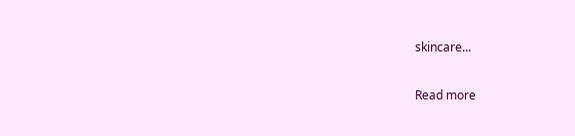skincare...

Read more